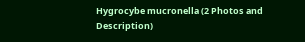Hygrocybe mucronella (2 Photos and Description)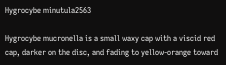Hygrocybe minutula2563

Hygrocybe mucronella is a small waxy cap with a viscid red cap, darker on the disc, and fading to yellow-orange toward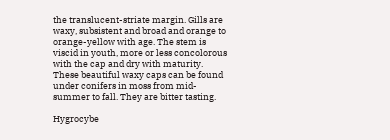the translucent-striate margin. Gills are waxy, subsistent and broad and orange to orange-yellow with age. The stem is viscid in youth, more or less concolorous with the cap and dry with maturity. These beautiful waxy caps can be found under conifers in moss from mid-summer to fall. They are bitter tasting.

Hygrocybe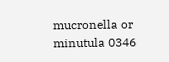mucronella or minutula 0346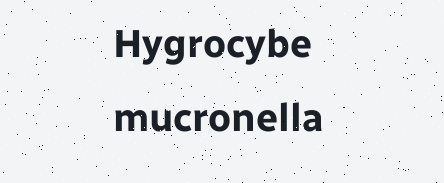Hygrocybe mucronella